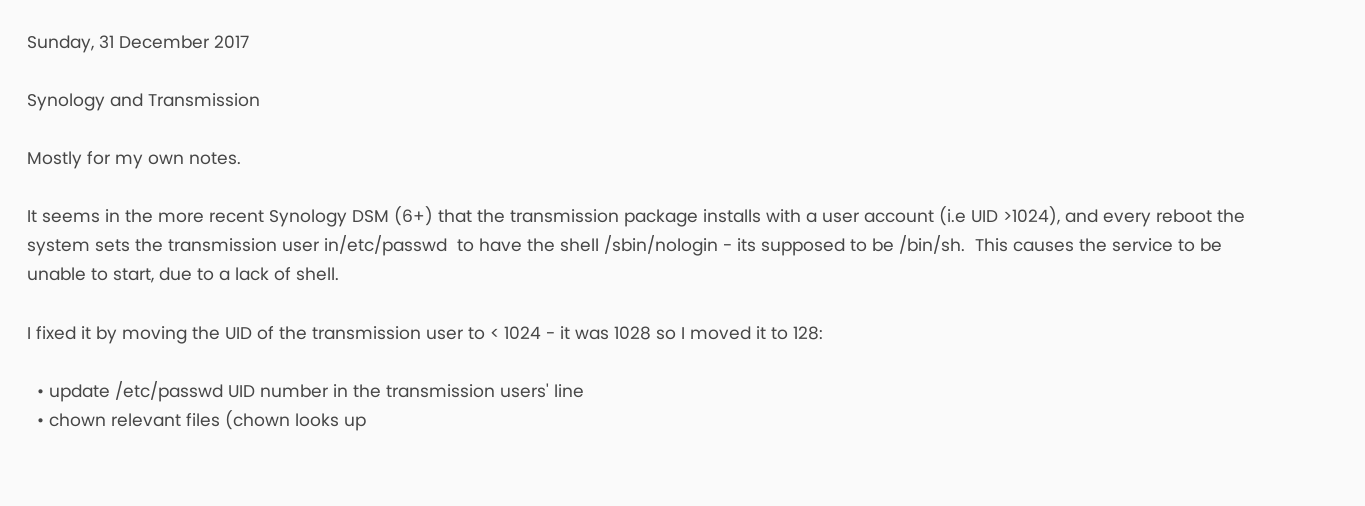Sunday, 31 December 2017

Synology and Transmission

Mostly for my own notes.

It seems in the more recent Synology DSM (6+) that the transmission package installs with a user account (i.e UID >1024), and every reboot the system sets the transmission user in/etc/passwd  to have the shell /sbin/nologin - its supposed to be /bin/sh.  This causes the service to be unable to start, due to a lack of shell.

I fixed it by moving the UID of the transmission user to < 1024 - it was 1028 so I moved it to 128:

  • update /etc/passwd UID number in the transmission users' line
  • chown relevant files (chown looks up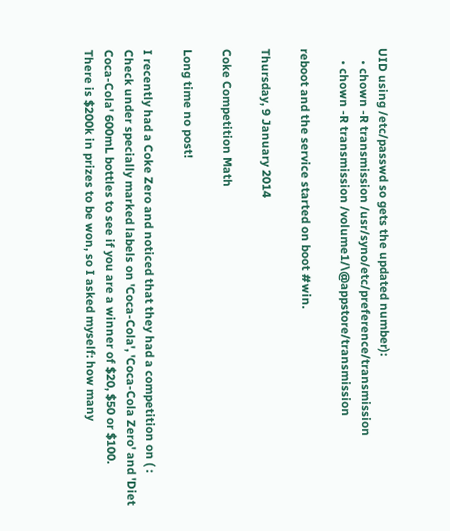UID using /etc/passwd so gets the updated number):
    • chown -R transmission /usr/syno/etc/preference/transmission
    • chown -R transmission /volume1/\@appstore/transmission

reboot and the service started on boot #win.

Thursday, 9 January 2014

Coke Competition Math

Long time no post!

I recently had a Coke Zero and noticed that they had a competition on ( :
Check under specially marked labels on 'Coca-Cola', 'Coca-Cola Zero' and 'Diet Coca-Cola' 600mL bottles to see if you are a winner of $20, $50 or $100.
There is $200k in prizes to be won, so I asked myself: how many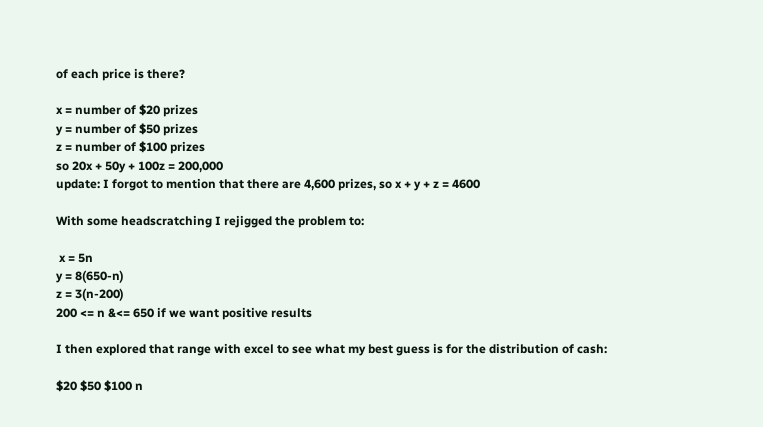of each price is there?

x = number of $20 prizes
y = number of $50 prizes
z = number of $100 prizes
so 20x + 50y + 100z = 200,000
update: I forgot to mention that there are 4,600 prizes, so x + y + z = 4600

With some headscratching I rejigged the problem to:

 x = 5n
y = 8(650-n)
z = 3(n-200)
200 <= n &<= 650 if we want positive results

I then explored that range with excel to see what my best guess is for the distribution of cash:

$20 $50 $100 n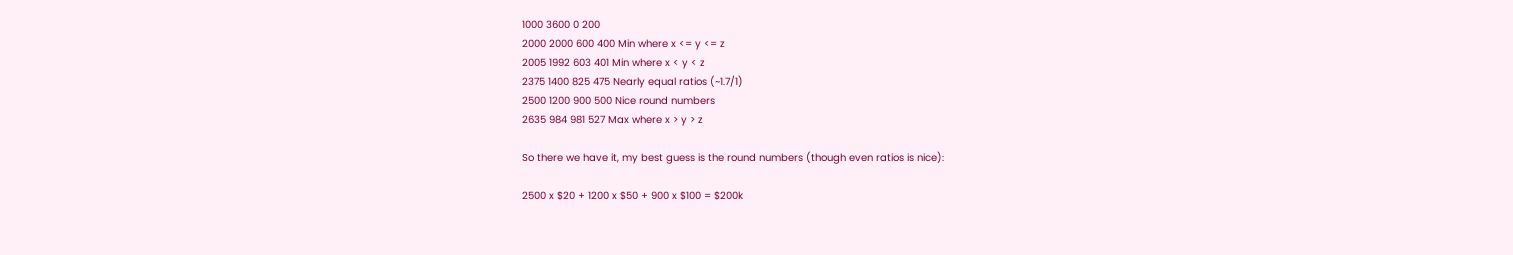1000 3600 0 200
2000 2000 600 400 Min where x <= y <= z
2005 1992 603 401 Min where x < y < z
2375 1400 825 475 Nearly equal ratios (~1.7/1)
2500 1200 900 500 Nice round numbers
2635 984 981 527 Max where x > y > z

So there we have it, my best guess is the round numbers (though even ratios is nice):

2500 x $20 + 1200 x $50 + 900 x $100 = $200k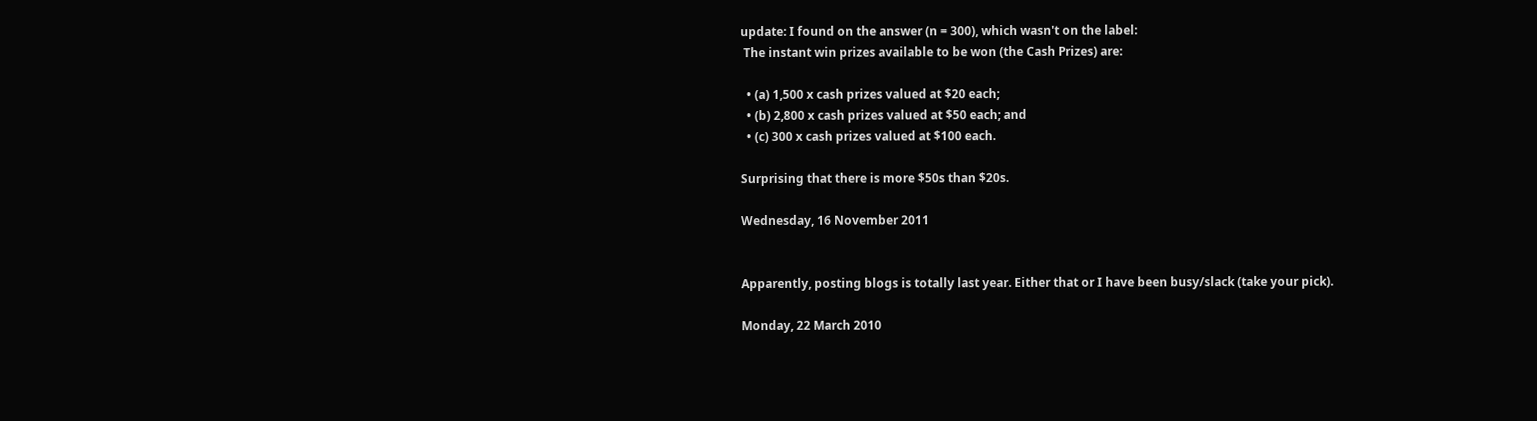update: I found on the answer (n = 300), which wasn't on the label:
 The instant win prizes available to be won (the Cash Prizes) are:

  • (a) 1,500 x cash prizes valued at $20 each;
  • (b) 2,800 x cash prizes valued at $50 each; and
  • (c) 300 x cash prizes valued at $100 each.

Surprising that there is more $50s than $20s.

Wednesday, 16 November 2011


Apparently, posting blogs is totally last year. Either that or I have been busy/slack (take your pick).

Monday, 22 March 2010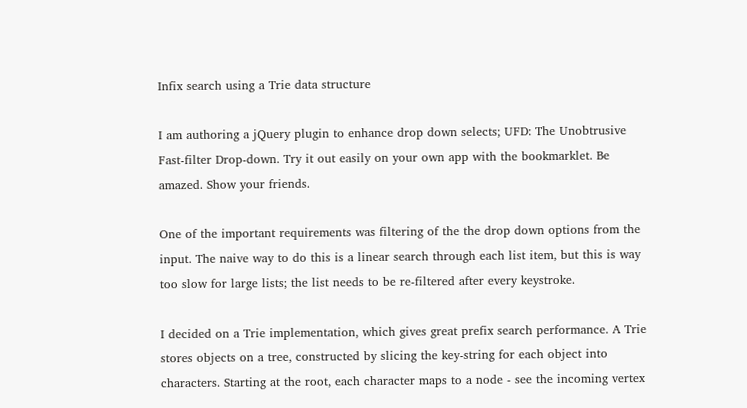Infix search using a Trie data structure

I am authoring a jQuery plugin to enhance drop down selects; UFD: The Unobtrusive Fast-filter Drop-down. Try it out easily on your own app with the bookmarklet. Be amazed. Show your friends.

One of the important requirements was filtering of the the drop down options from the input. The naive way to do this is a linear search through each list item, but this is way too slow for large lists; the list needs to be re-filtered after every keystroke.

I decided on a Trie implementation, which gives great prefix search performance. A Trie stores objects on a tree, constructed by slicing the key-string for each object into characters. Starting at the root, each character maps to a node - see the incoming vertex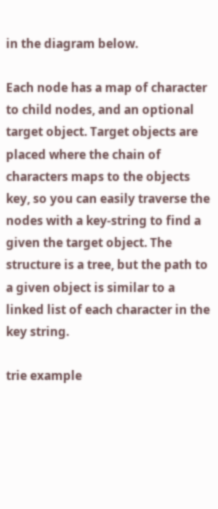in the diagram below.

Each node has a map of character to child nodes, and an optional target object. Target objects are placed where the chain of characters maps to the objects key, so you can easily traverse the nodes with a key-string to find a given the target object. The structure is a tree, but the path to a given object is similar to a linked list of each character in the key string.

trie example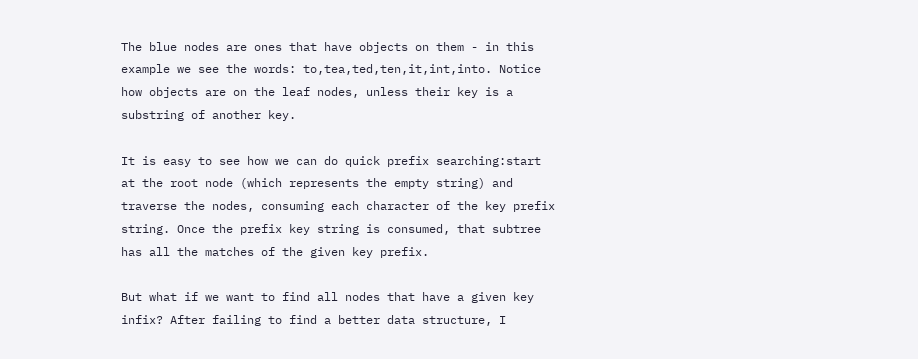The blue nodes are ones that have objects on them - in this example we see the words: to,tea,ted,ten,it,int,into. Notice how objects are on the leaf nodes, unless their key is a substring of another key.

It is easy to see how we can do quick prefix searching:start at the root node (which represents the empty string) and traverse the nodes, consuming each character of the key prefix string. Once the prefix key string is consumed, that subtree has all the matches of the given key prefix.

But what if we want to find all nodes that have a given key infix? After failing to find a better data structure, I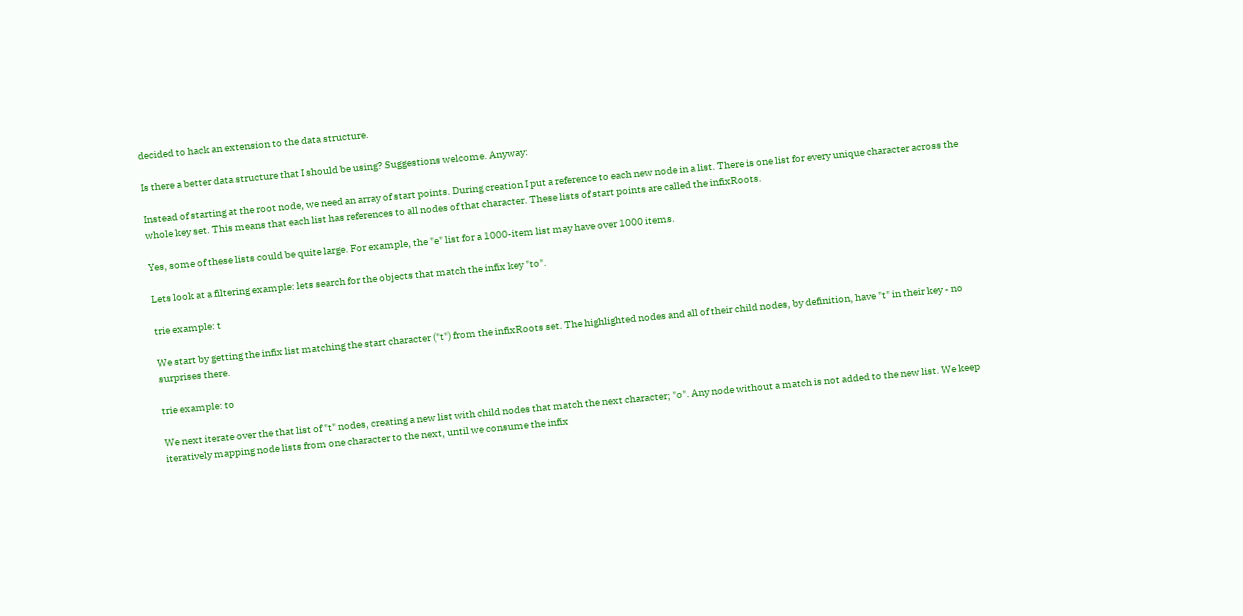decided to hack an extension to the data structure.

Is there a better data structure that I should be using? Suggestions welcome. Anyway:

Instead of starting at the root node, we need an array of start points. During creation I put a reference to each new node in a list. There is one list for every unique character across the whole key set. This means that each list has references to all nodes of that character. These lists of start points are called the infixRoots.

Yes, some of these lists could be quite large. For example, the "e" list for a 1000-item list may have over 1000 items.

Lets look at a filtering example: lets search for the objects that match the infix key "to".

trie example: t

We start by getting the infix list matching the start character ("t") from the infixRoots set. The highlighted nodes and all of their child nodes, by definition, have "t" in their key - no surprises there.

trie example: to

We next iterate over the that list of "t" nodes, creating a new list with child nodes that match the next character; "o". Any node without a match is not added to the new list. We keep iteratively mapping node lists from one character to the next, until we consume the infix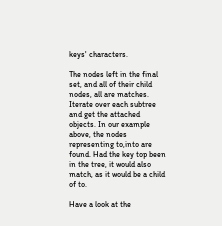keys' characters.

The nodes left in the final set, and all of their child nodes, all are matches. Iterate over each subtree and get the attached objects. In our example above, the nodes representing to,into are found. Had the key top been in the tree, it would also match, as it would be a child of to.

Have a look at the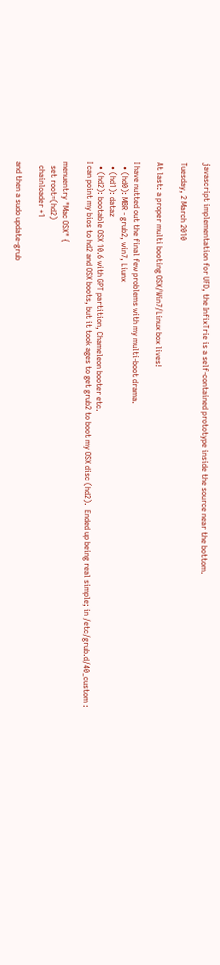javascript implementation for UFD, the InfixTrie is a self-contained prototype inside the source near the bottom.

Tuesday, 2 March 2010

At last: a proper multi booting OSX/Win7/Linux box lives!

I have nutted out the final few problems with my multi-boot drama.
  • (hd0): MBR - grub2, win7, Liunx
  • (hd1): dataz
  • (hd2): bootable OSX 10.6 with GPT partition, Chameleon booter etc.
I can point my bios to hd2 and OSX boots, but it took ages to get grub2 to boot my OSX disc (hd2).  Ended up being real simple; in /etc/grub.d/40_custom :

menuentry "Mac OSX" {
  set root=(hd2)
  chainloader +1

and then a sudo update-grub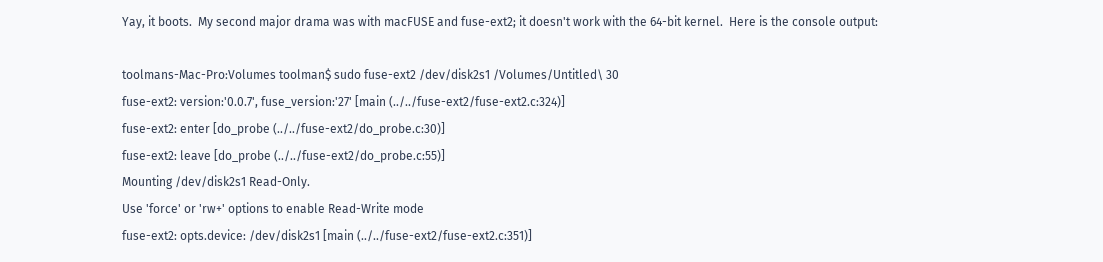Yay, it boots.  My second major drama was with macFUSE and fuse-ext2; it doesn't work with the 64-bit kernel.  Here is the console output:

toolmans-Mac-Pro:Volumes toolman$ sudo fuse-ext2 /dev/disk2s1 /Volumes/Untitled\ 30
fuse-ext2: version:'0.0.7', fuse_version:'27' [main (../../fuse-ext2/fuse-ext2.c:324)]
fuse-ext2: enter [do_probe (../../fuse-ext2/do_probe.c:30)]
fuse-ext2: leave [do_probe (../../fuse-ext2/do_probe.c:55)]
Mounting /dev/disk2s1 Read-Only.
Use 'force' or 'rw+' options to enable Read-Write mode
fuse-ext2: opts.device: /dev/disk2s1 [main (../../fuse-ext2/fuse-ext2.c:351)]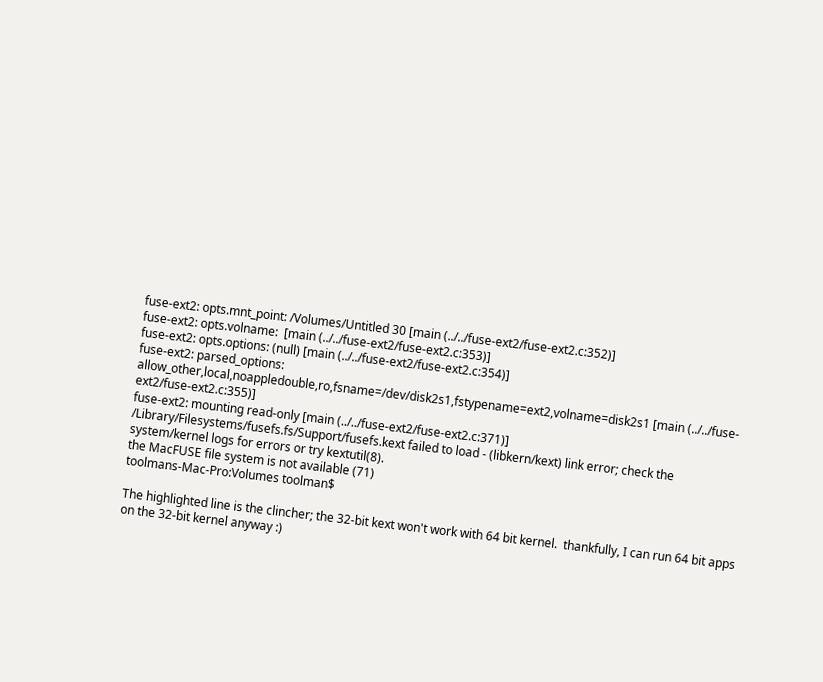fuse-ext2: opts.mnt_point: /Volumes/Untitled 30 [main (../../fuse-ext2/fuse-ext2.c:352)]
fuse-ext2: opts.volname:  [main (../../fuse-ext2/fuse-ext2.c:353)]
fuse-ext2: opts.options: (null) [main (../../fuse-ext2/fuse-ext2.c:354)]
fuse-ext2: parsed_options: allow_other,local,noappledouble,ro,fsname=/dev/disk2s1,fstypename=ext2,volname=disk2s1 [main (../../fuse-ext2/fuse-ext2.c:355)]
fuse-ext2: mounting read-only [main (../../fuse-ext2/fuse-ext2.c:371)]
/Library/Filesystems/fusefs.fs/Support/fusefs.kext failed to load - (libkern/kext) link error; check the system/kernel logs for errors or try kextutil(8).
the MacFUSE file system is not available (71)
toolmans-Mac-Pro:Volumes toolman$

The highlighted line is the clincher; the 32-bit kext won't work with 64 bit kernel.  thankfully, I can run 64 bit apps on the 32-bit kernel anyway :)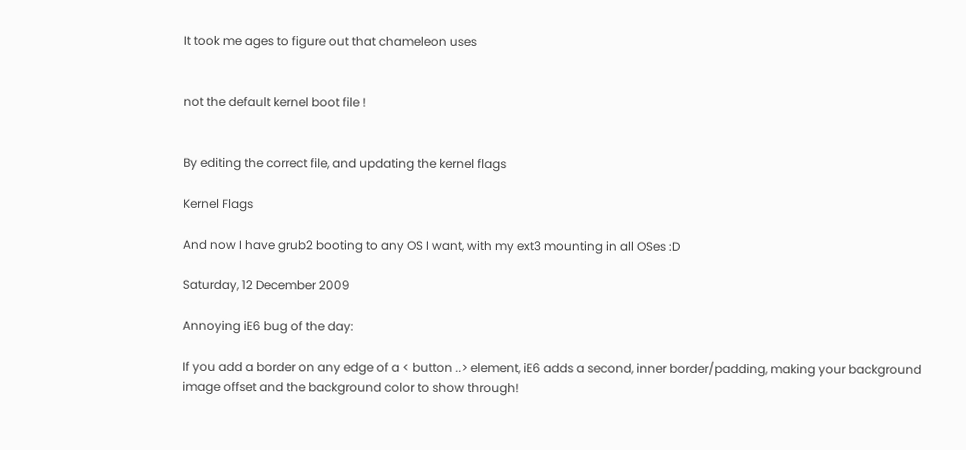It took me ages to figure out that chameleon uses


not the default kernel boot file !


By editing the correct file, and updating the kernel flags

Kernel Flags

And now I have grub2 booting to any OS I want, with my ext3 mounting in all OSes :D

Saturday, 12 December 2009

Annoying iE6 bug of the day:

If you add a border on any edge of a < button ..> element, iE6 adds a second, inner border/padding, making your background image offset and the background color to show through!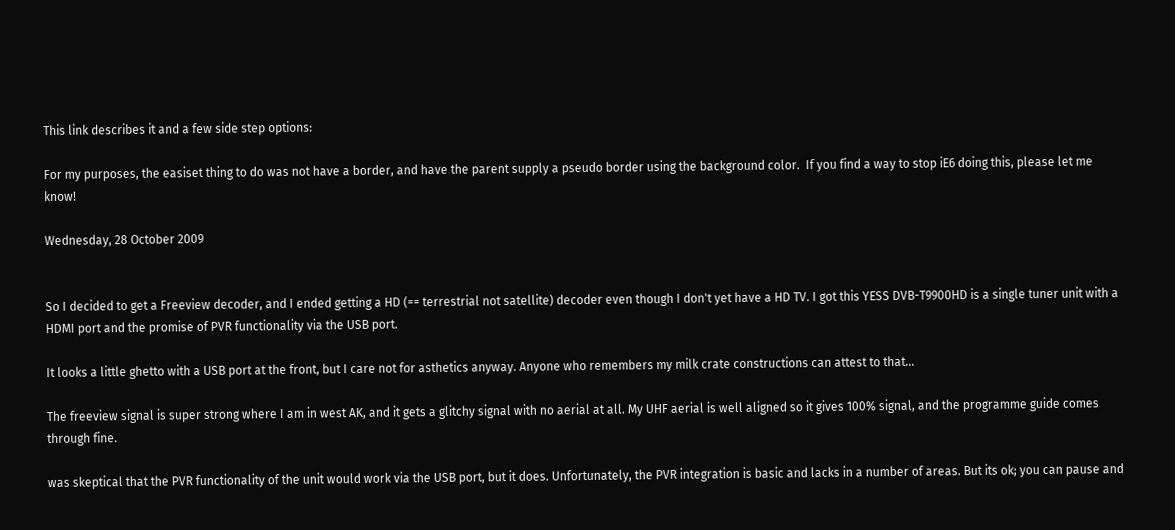This link describes it and a few side step options:

For my purposes, the easiset thing to do was not have a border, and have the parent supply a pseudo border using the background color.  If you find a way to stop iE6 doing this, please let me know!

Wednesday, 28 October 2009


So I decided to get a Freeview decoder, and I ended getting a HD (== terrestrial not satellite) decoder even though I don't yet have a HD TV. I got this YESS DVB-T9900HD is a single tuner unit with a HDMI port and the promise of PVR functionality via the USB port.

It looks a little ghetto with a USB port at the front, but I care not for asthetics anyway. Anyone who remembers my milk crate constructions can attest to that...

The freeview signal is super strong where I am in west AK, and it gets a glitchy signal with no aerial at all. My UHF aerial is well aligned so it gives 100% signal, and the programme guide comes through fine.

was skeptical that the PVR functionality of the unit would work via the USB port, but it does. Unfortunately, the PVR integration is basic and lacks in a number of areas. But its ok; you can pause and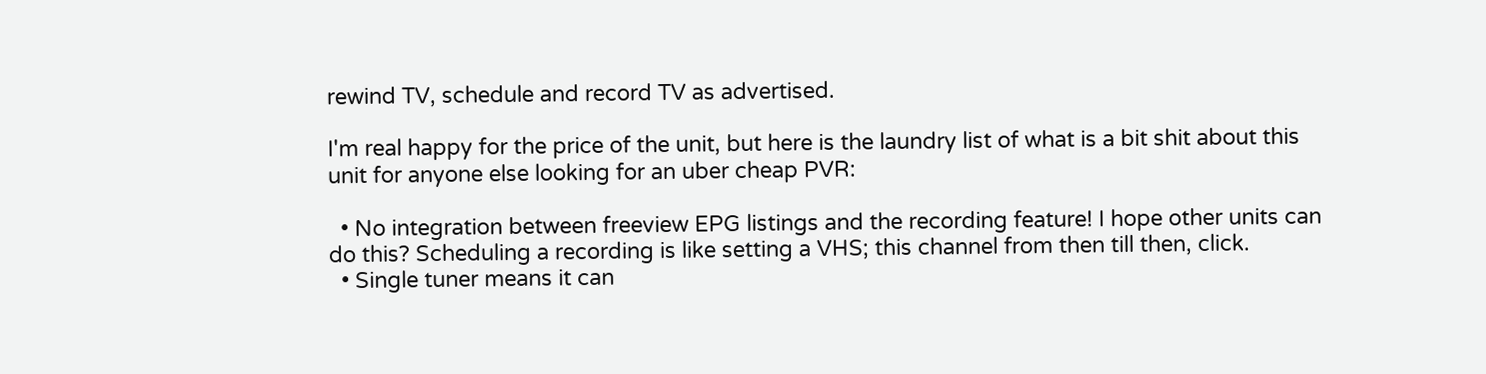rewind TV, schedule and record TV as advertised.

I'm real happy for the price of the unit, but here is the laundry list of what is a bit shit about this unit for anyone else looking for an uber cheap PVR:

  • No integration between freeview EPG listings and the recording feature! I hope other units can do this? Scheduling a recording is like setting a VHS; this channel from then till then, click.
  • Single tuner means it can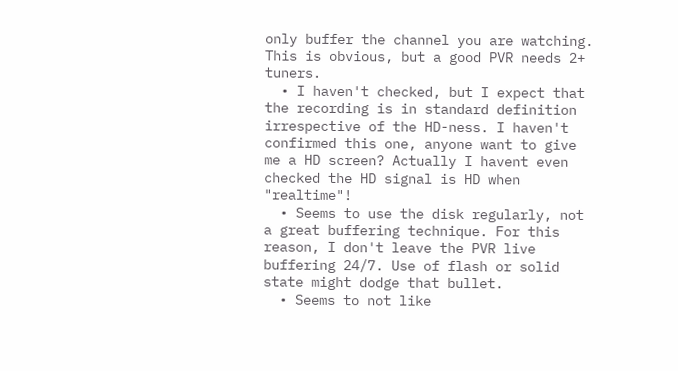only buffer the channel you are watching. This is obvious, but a good PVR needs 2+ tuners.
  • I haven't checked, but I expect that the recording is in standard definition irrespective of the HD-ness. I haven't confirmed this one, anyone want to give me a HD screen? Actually I havent even checked the HD signal is HD when "realtime"!
  • Seems to use the disk regularly, not a great buffering technique. For this reason, I don't leave the PVR live buffering 24/7. Use of flash or solid state might dodge that bullet.
  • Seems to not like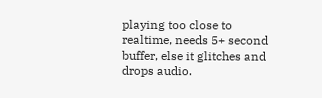playing too close to realtime, needs 5+ second buffer, else it glitches and drops audio.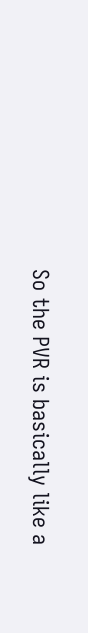So the PVR is basically like a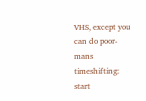VHS, except you can do poor-mans timeshifting: start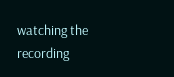watching the recording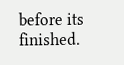before its finished.